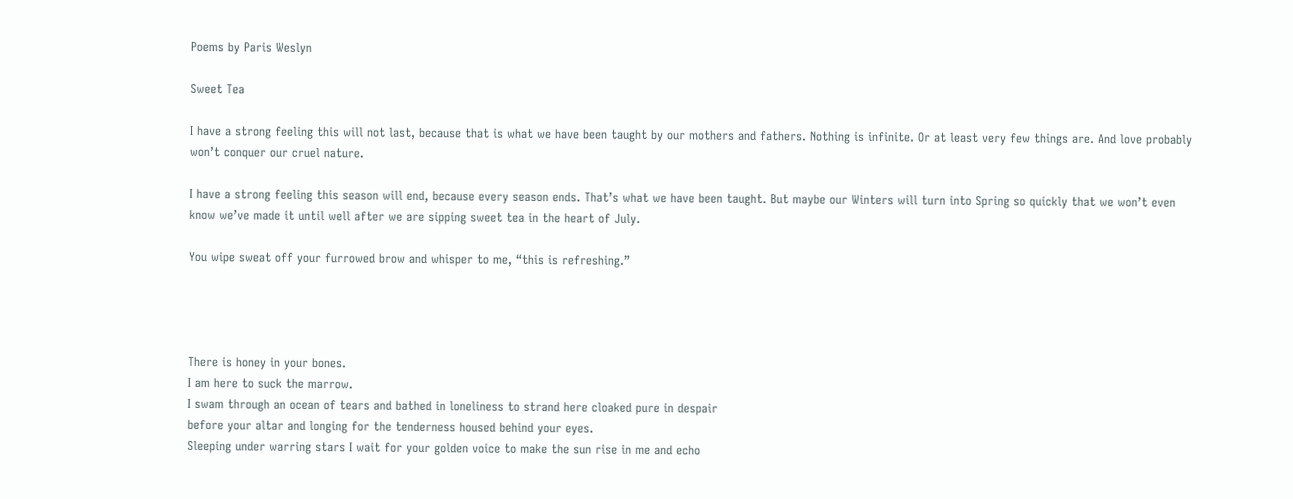Poems by Paris Weslyn

Sweet Tea

I have a strong feeling this will not last, because that is what we have been taught by our mothers and fathers. Nothing is infinite. Or at least very few things are. And love probably won’t conquer our cruel nature.

I have a strong feeling this season will end, because every season ends. That’s what we have been taught. But maybe our Winters will turn into Spring so quickly that we won’t even know we’ve made it until well after we are sipping sweet tea in the heart of July.

You wipe sweat off your furrowed brow and whisper to me, “this is refreshing.”




There is honey in your bones.
I am here to suck the marrow.
I swam through an ocean of tears and bathed in loneliness to strand here cloaked pure in despair
before your altar and longing for the tenderness housed behind your eyes.
Sleeping under warring stars I wait for your golden voice to make the sun rise in me and echo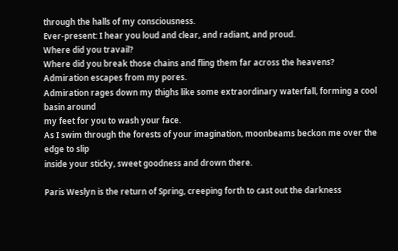through the halls of my consciousness.
Ever-present: I hear you loud and clear, and radiant, and proud.
Where did you travail?
Where did you break those chains and fling them far across the heavens?
Admiration escapes from my pores.
Admiration rages down my thighs like some extraordinary waterfall, forming a cool basin around
my feet for you to wash your face.
As I swim through the forests of your imagination, moonbeams beckon me over the edge to slip
inside your sticky, sweet goodness and drown there.

Paris Weslyn is the return of Spring, creeping forth to cast out the darkness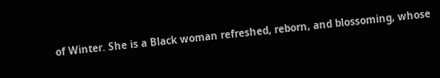of Winter. She is a Black woman refreshed, reborn, and blossoming, whose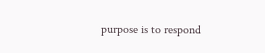purpose is to respond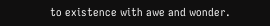to existence with awe and wonder.